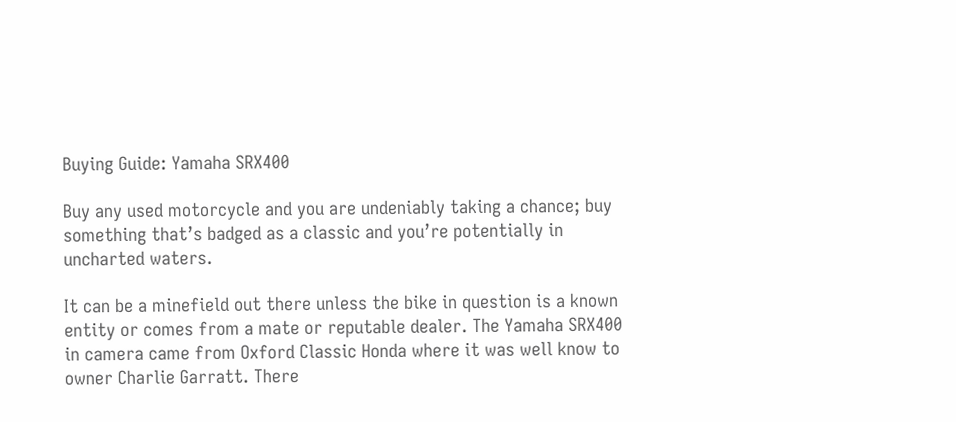Buying Guide: Yamaha SRX400

Buy any used motorcycle and you are undeniably taking a chance; buy something that’s badged as a classic and you’re potentially in uncharted waters.

It can be a minefield out there unless the bike in question is a known entity or comes from a mate or reputable dealer. The Yamaha SRX400 in camera came from Oxford Classic Honda where it was well know to owner Charlie Garratt. There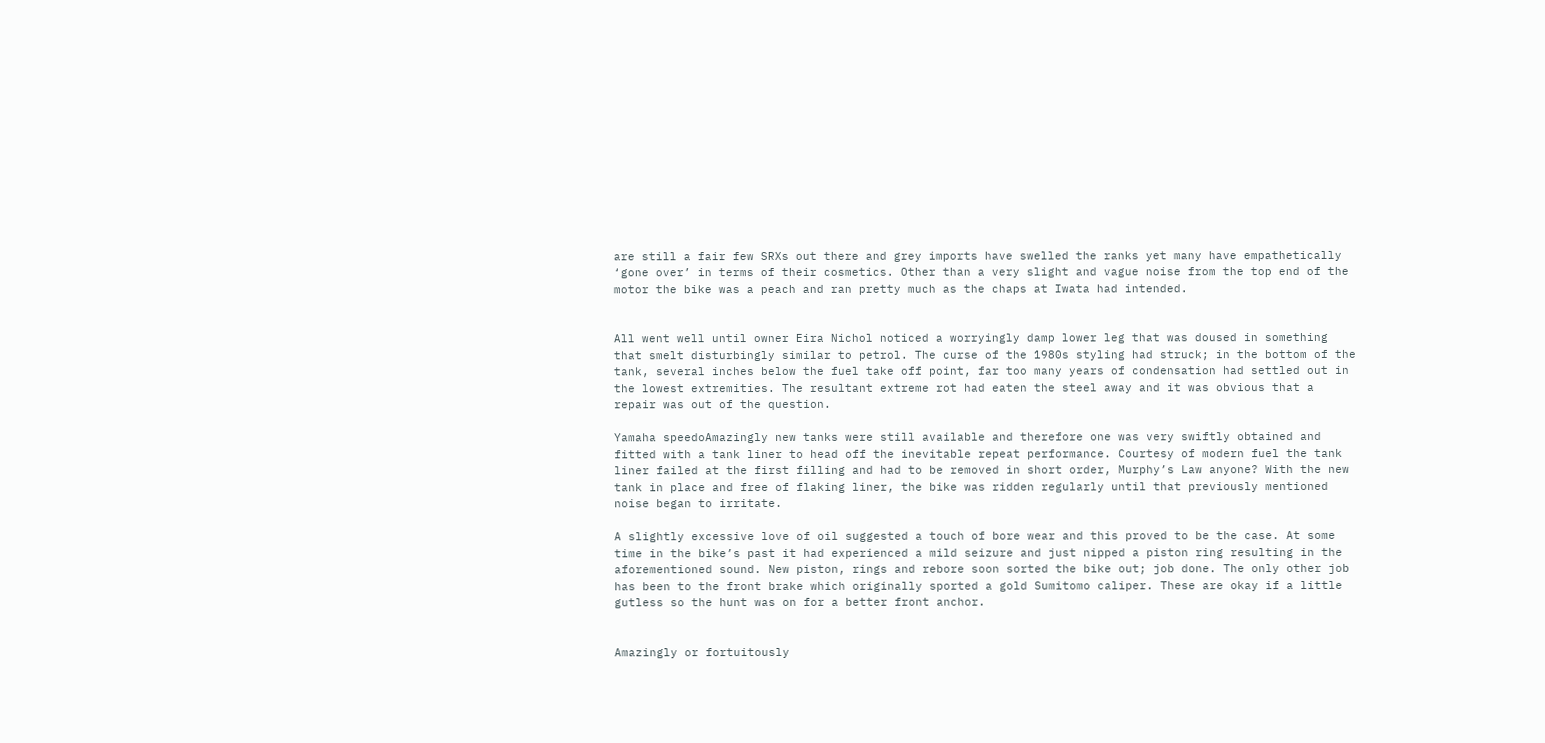are still a fair few SRXs out there and grey imports have swelled the ranks yet many have empathetically ‘gone over’ in terms of their cosmetics. Other than a very slight and vague noise from the top end of the motor the bike was a peach and ran pretty much as the chaps at Iwata had intended.


All went well until owner Eira Nichol noticed a worryingly damp lower leg that was doused in something that smelt disturbingly similar to petrol. The curse of the 1980s styling had struck; in the bottom of the tank, several inches below the fuel take off point, far too many years of condensation had settled out in the lowest extremities. The resultant extreme rot had eaten the steel away and it was obvious that a repair was out of the question.

Yamaha speedoAmazingly new tanks were still available and therefore one was very swiftly obtained and fitted with a tank liner to head off the inevitable repeat performance. Courtesy of modern fuel the tank liner failed at the first filling and had to be removed in short order, Murphy’s Law anyone? With the new tank in place and free of flaking liner, the bike was ridden regularly until that previously mentioned noise began to irritate.

A slightly excessive love of oil suggested a touch of bore wear and this proved to be the case. At some time in the bike’s past it had experienced a mild seizure and just nipped a piston ring resulting in the aforementioned sound. New piston, rings and rebore soon sorted the bike out; job done. The only other job has been to the front brake which originally sported a gold Sumitomo caliper. These are okay if a little gutless so the hunt was on for a better front anchor.


Amazingly or fortuitously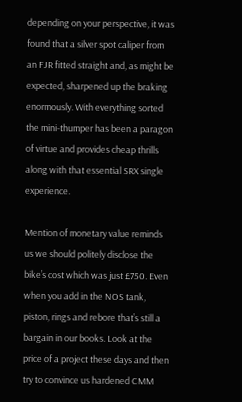depending on your perspective, it was found that a silver spot caliper from an FJR fitted straight and, as might be expected, sharpened up the braking enormously. With everything sorted the mini-thumper has been a paragon of virtue and provides cheap thrills along with that essential SRX single experience.

Mention of monetary value reminds us we should politely disclose the bike’s cost which was just £750. Even when you add in the NOS tank, piston, rings and rebore that’s still a bargain in our books. Look at the price of a project these days and then try to convince us hardened CMM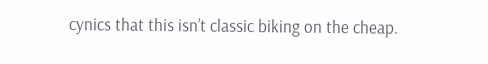cynics that this isn’t classic biking on the cheap.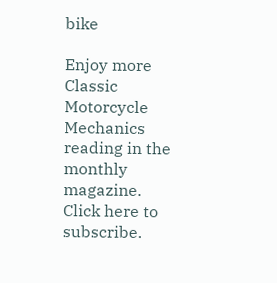bike

Enjoy more Classic Motorcycle Mechanics reading in the monthly magazine. Click here to subscribe.